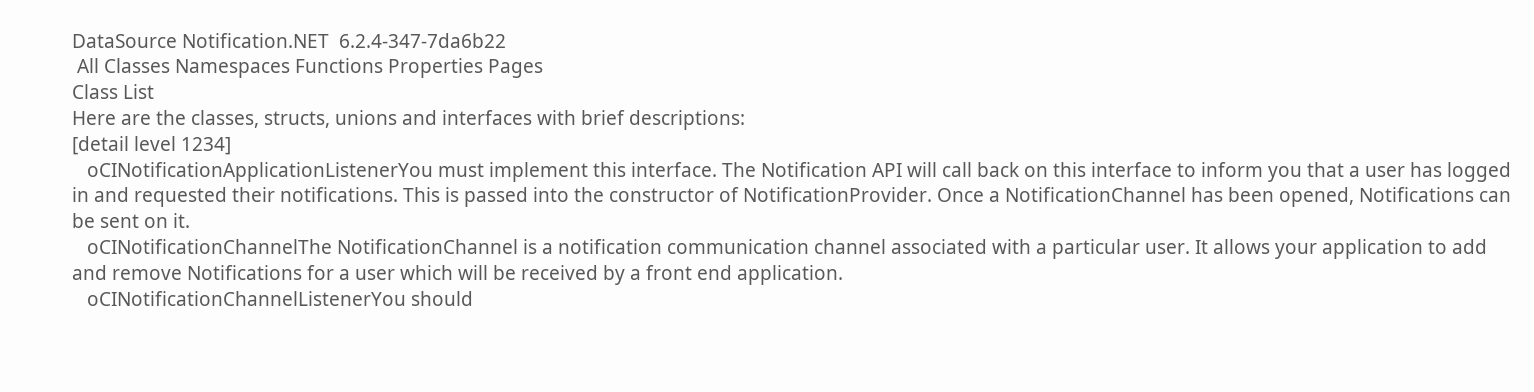DataSource Notification.NET  6.2.4-347-7da6b22
 All Classes Namespaces Functions Properties Pages
Class List
Here are the classes, structs, unions and interfaces with brief descriptions:
[detail level 1234]
   oCINotificationApplicationListenerYou must implement this interface. The Notification API will call back on this interface to inform you that a user has logged in and requested their notifications. This is passed into the constructor of NotificationProvider. Once a NotificationChannel has been opened, Notifications can be sent on it.
   oCINotificationChannelThe NotificationChannel is a notification communication channel associated with a particular user. It allows your application to add and remove Notifications for a user which will be received by a front end application.
   oCINotificationChannelListenerYou should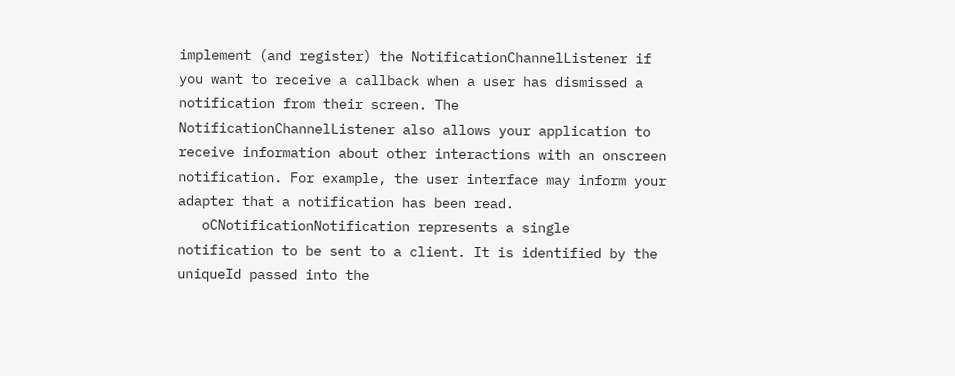implement (and register) the NotificationChannelListener if you want to receive a callback when a user has dismissed a notification from their screen. The NotificationChannelListener also allows your application to receive information about other interactions with an onscreen notification. For example, the user interface may inform your adapter that a notification has been read.
   oCNotificationNotification represents a single notification to be sent to a client. It is identified by the uniqueId passed into the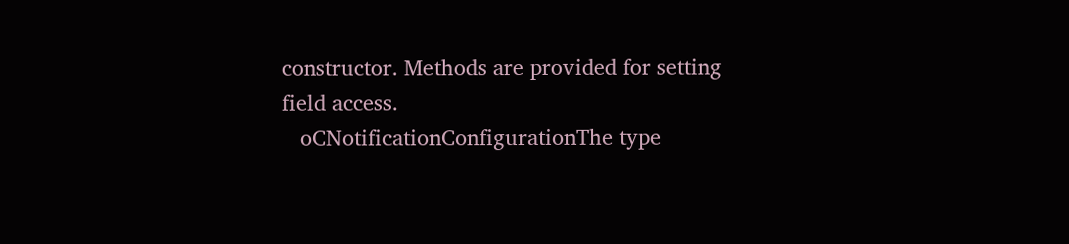constructor. Methods are provided for setting field access.
   oCNotificationConfigurationThe type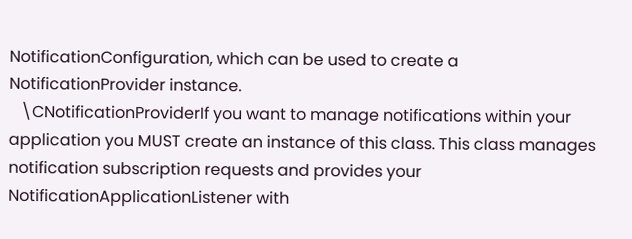NotificationConfiguration, which can be used to create a NotificationProvider instance.
   \CNotificationProviderIf you want to manage notifications within your application you MUST create an instance of this class. This class manages notification subscription requests and provides your NotificationApplicationListener with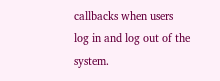callbacks when users log in and log out of the system.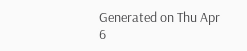Generated on Thu Apr 6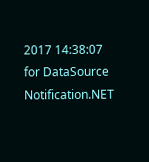2017 14:38:07 for DataSource Notification.NET